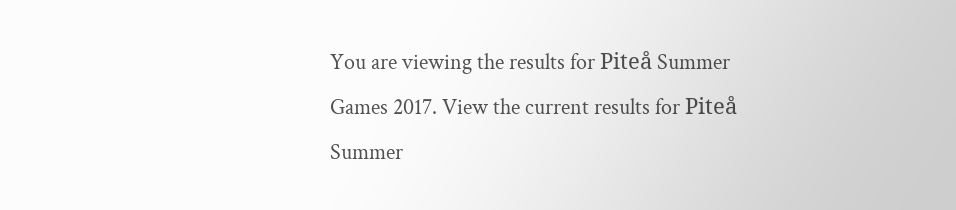You are viewing the results for Piteå Summer Games 2017. View the current results for Piteå Summer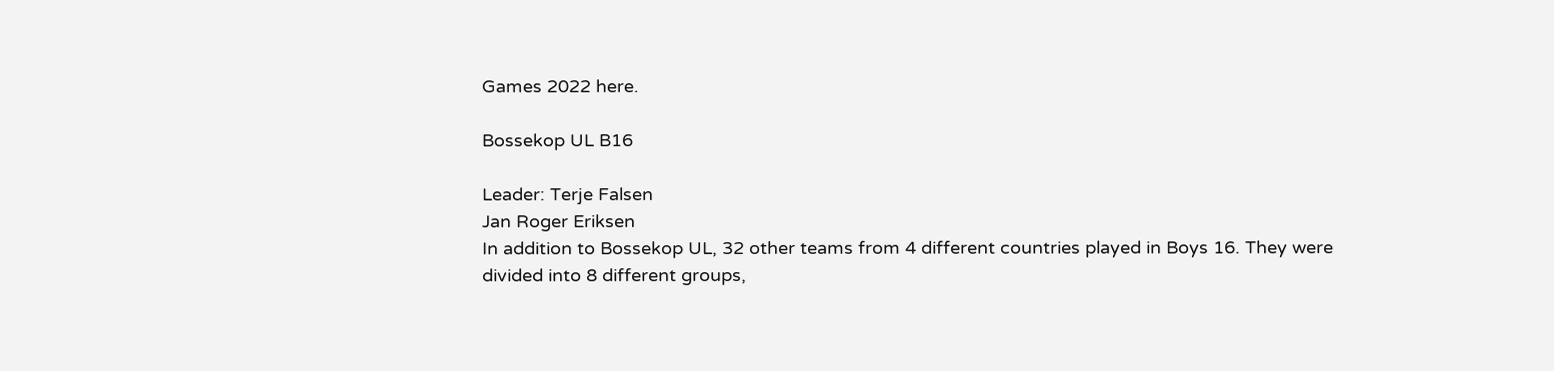Games 2022 here.

Bossekop UL B16

Leader: Terje Falsen
Jan Roger Eriksen
In addition to Bossekop UL, 32 other teams from 4 different countries played in Boys 16. They were divided into 8 different groups,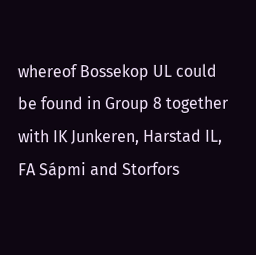whereof Bossekop UL could be found in Group 8 together with IK Junkeren, Harstad IL, FA Sápmi and Storfors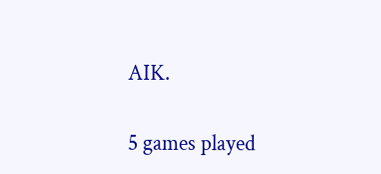AIK.

5 games played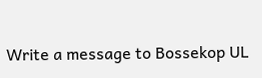Write a message to Bossekop UL